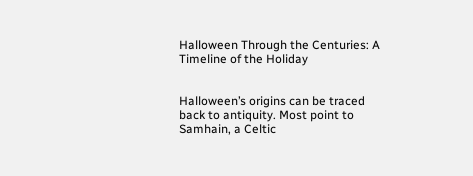Halloween Through the Centuries: A Timeline of the Holiday


Halloween’s origins can be traced back to antiquity. Most point to Samhain, a Celtic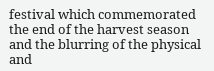festival which commemorated the end of the harvest season and the blurring of the physical and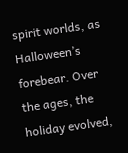spirit worlds, as Halloween’s forebear. Over the ages, the holiday evolved,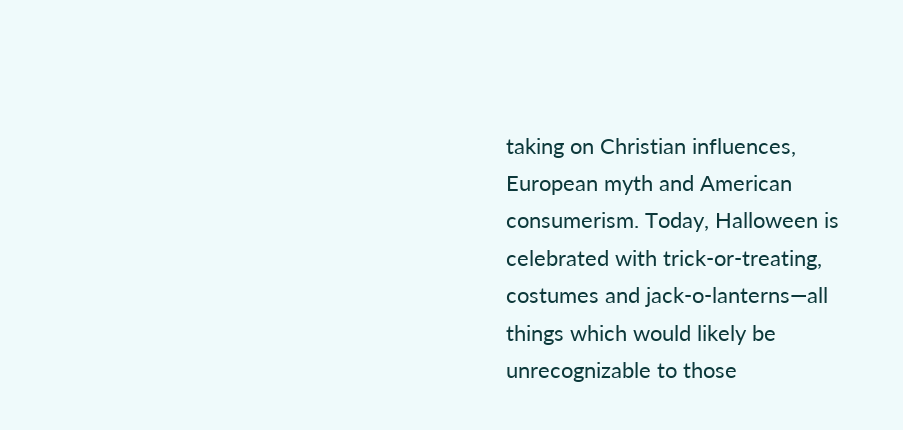taking on Christian influences, European myth and American consumerism. Today, Halloween is celebrated with trick-or-treating, costumes and jack-o-lanterns—all things which would likely be unrecognizable to those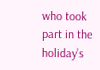who took part in the holiday’s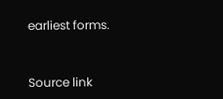earliest forms.


Source link